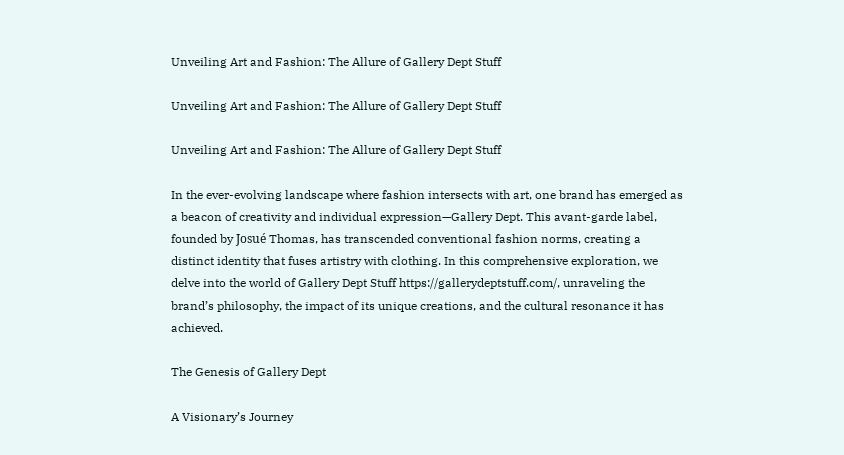Unveiling Art and Fashion: The Allure of Gallery Dept Stuff

Unveiling Art and Fashion: The Allure of Gallery Dept Stuff

Unveiling Art and Fashion: The Allure of Gallery Dept Stuff

In the ever-evolving landscape where fashion intersects with art, one brand has emerged as a beacon of creativity and individual expression—Gallery Dept. This avant-garde label, founded by Josué Thomas, has transcended conventional fashion norms, creating a distinct identity that fuses artistry with clothing. In this comprehensive exploration, we delve into the world of Gallery Dept Stuff https://gallerydeptstuff.com/, unraveling the brand’s philosophy, the impact of its unique creations, and the cultural resonance it has achieved.

The Genesis of Gallery Dept

A Visionary’s Journey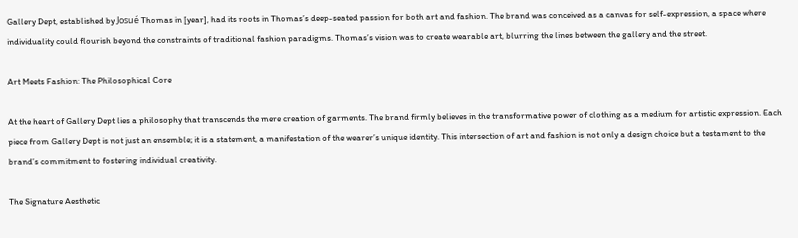Gallery Dept, established by Josué Thomas in [year], had its roots in Thomas’s deep-seated passion for both art and fashion. The brand was conceived as a canvas for self-expression, a space where individuality could flourish beyond the constraints of traditional fashion paradigms. Thomas’s vision was to create wearable art, blurring the lines between the gallery and the street.

Art Meets Fashion: The Philosophical Core

At the heart of Gallery Dept lies a philosophy that transcends the mere creation of garments. The brand firmly believes in the transformative power of clothing as a medium for artistic expression. Each piece from Gallery Dept is not just an ensemble; it is a statement, a manifestation of the wearer’s unique identity. This intersection of art and fashion is not only a design choice but a testament to the brand’s commitment to fostering individual creativity.

The Signature Aesthetic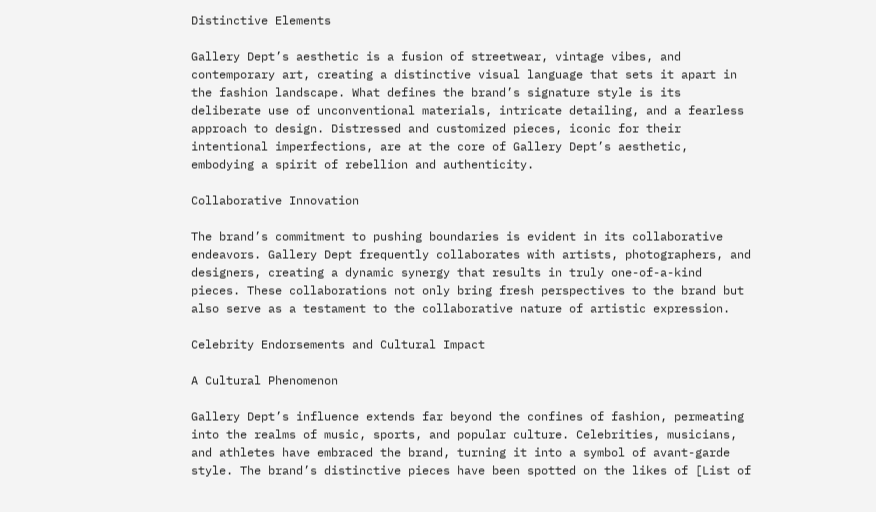Distinctive Elements

Gallery Dept’s aesthetic is a fusion of streetwear, vintage vibes, and contemporary art, creating a distinctive visual language that sets it apart in the fashion landscape. What defines the brand’s signature style is its deliberate use of unconventional materials, intricate detailing, and a fearless approach to design. Distressed and customized pieces, iconic for their intentional imperfections, are at the core of Gallery Dept’s aesthetic, embodying a spirit of rebellion and authenticity.

Collaborative Innovation

The brand’s commitment to pushing boundaries is evident in its collaborative endeavors. Gallery Dept frequently collaborates with artists, photographers, and designers, creating a dynamic synergy that results in truly one-of-a-kind pieces. These collaborations not only bring fresh perspectives to the brand but also serve as a testament to the collaborative nature of artistic expression.

Celebrity Endorsements and Cultural Impact

A Cultural Phenomenon

Gallery Dept’s influence extends far beyond the confines of fashion, permeating into the realms of music, sports, and popular culture. Celebrities, musicians, and athletes have embraced the brand, turning it into a symbol of avant-garde style. The brand’s distinctive pieces have been spotted on the likes of [List of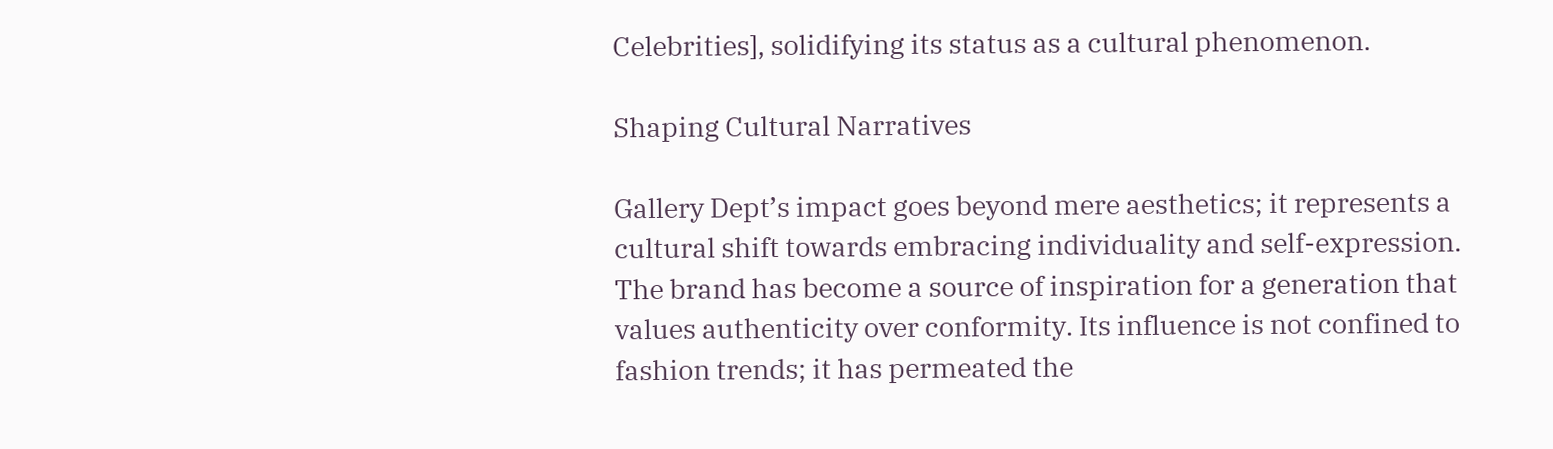Celebrities], solidifying its status as a cultural phenomenon.

Shaping Cultural Narratives

Gallery Dept’s impact goes beyond mere aesthetics; it represents a cultural shift towards embracing individuality and self-expression. The brand has become a source of inspiration for a generation that values authenticity over conformity. Its influence is not confined to fashion trends; it has permeated the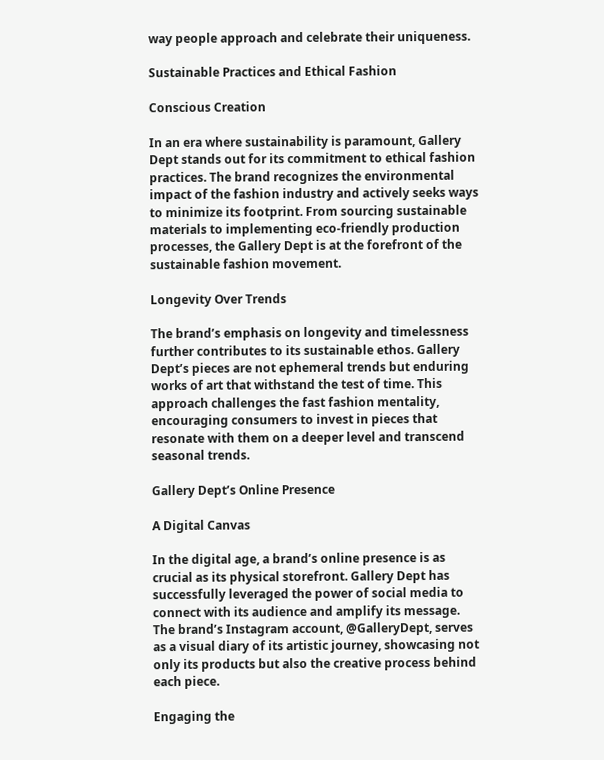way people approach and celebrate their uniqueness.

Sustainable Practices and Ethical Fashion

Conscious Creation

In an era where sustainability is paramount, Gallery Dept stands out for its commitment to ethical fashion practices. The brand recognizes the environmental impact of the fashion industry and actively seeks ways to minimize its footprint. From sourcing sustainable materials to implementing eco-friendly production processes, the Gallery Dept is at the forefront of the sustainable fashion movement.

Longevity Over Trends

The brand’s emphasis on longevity and timelessness further contributes to its sustainable ethos. Gallery Dept’s pieces are not ephemeral trends but enduring works of art that withstand the test of time. This approach challenges the fast fashion mentality, encouraging consumers to invest in pieces that resonate with them on a deeper level and transcend seasonal trends.

Gallery Dept’s Online Presence

A Digital Canvas

In the digital age, a brand’s online presence is as crucial as its physical storefront. Gallery Dept has successfully leveraged the power of social media to connect with its audience and amplify its message. The brand’s Instagram account, @GalleryDept, serves as a visual diary of its artistic journey, showcasing not only its products but also the creative process behind each piece.

Engaging the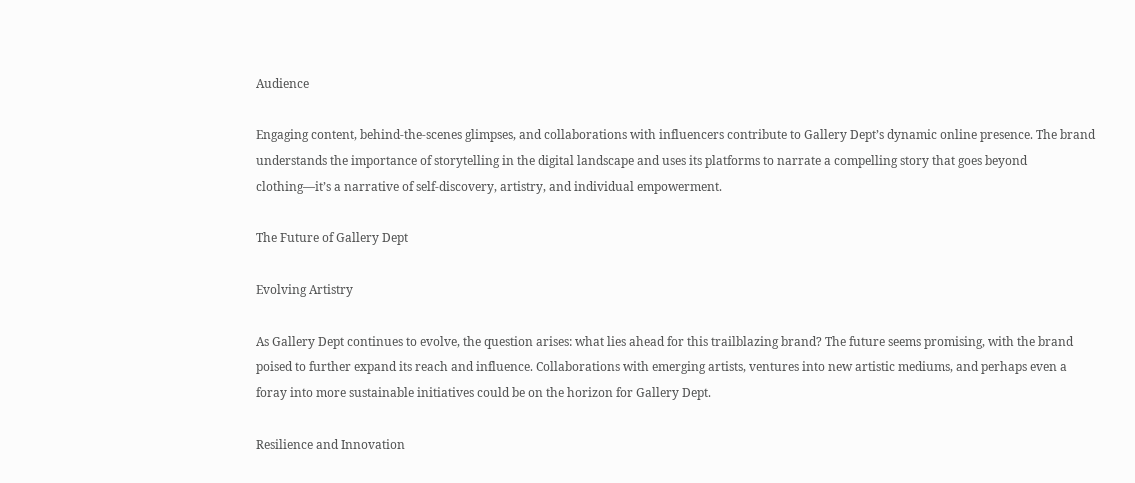Audience

Engaging content, behind-the-scenes glimpses, and collaborations with influencers contribute to Gallery Dept’s dynamic online presence. The brand understands the importance of storytelling in the digital landscape and uses its platforms to narrate a compelling story that goes beyond clothing—it’s a narrative of self-discovery, artistry, and individual empowerment.

The Future of Gallery Dept

Evolving Artistry

As Gallery Dept continues to evolve, the question arises: what lies ahead for this trailblazing brand? The future seems promising, with the brand poised to further expand its reach and influence. Collaborations with emerging artists, ventures into new artistic mediums, and perhaps even a foray into more sustainable initiatives could be on the horizon for Gallery Dept.

Resilience and Innovation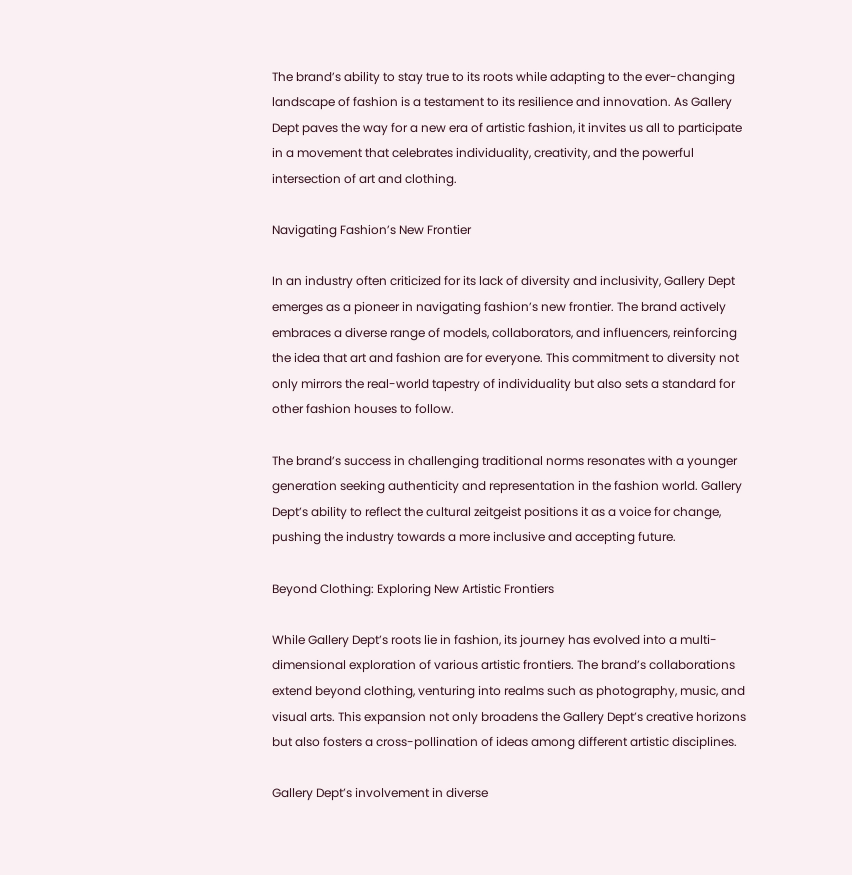The brand’s ability to stay true to its roots while adapting to the ever-changing landscape of fashion is a testament to its resilience and innovation. As Gallery Dept paves the way for a new era of artistic fashion, it invites us all to participate in a movement that celebrates individuality, creativity, and the powerful intersection of art and clothing.

Navigating Fashion’s New Frontier

In an industry often criticized for its lack of diversity and inclusivity, Gallery Dept emerges as a pioneer in navigating fashion’s new frontier. The brand actively embraces a diverse range of models, collaborators, and influencers, reinforcing the idea that art and fashion are for everyone. This commitment to diversity not only mirrors the real-world tapestry of individuality but also sets a standard for other fashion houses to follow.

The brand’s success in challenging traditional norms resonates with a younger generation seeking authenticity and representation in the fashion world. Gallery Dept’s ability to reflect the cultural zeitgeist positions it as a voice for change, pushing the industry towards a more inclusive and accepting future.

Beyond Clothing: Exploring New Artistic Frontiers

While Gallery Dept’s roots lie in fashion, its journey has evolved into a multi-dimensional exploration of various artistic frontiers. The brand’s collaborations extend beyond clothing, venturing into realms such as photography, music, and visual arts. This expansion not only broadens the Gallery Dept’s creative horizons but also fosters a cross-pollination of ideas among different artistic disciplines.

Gallery Dept’s involvement in diverse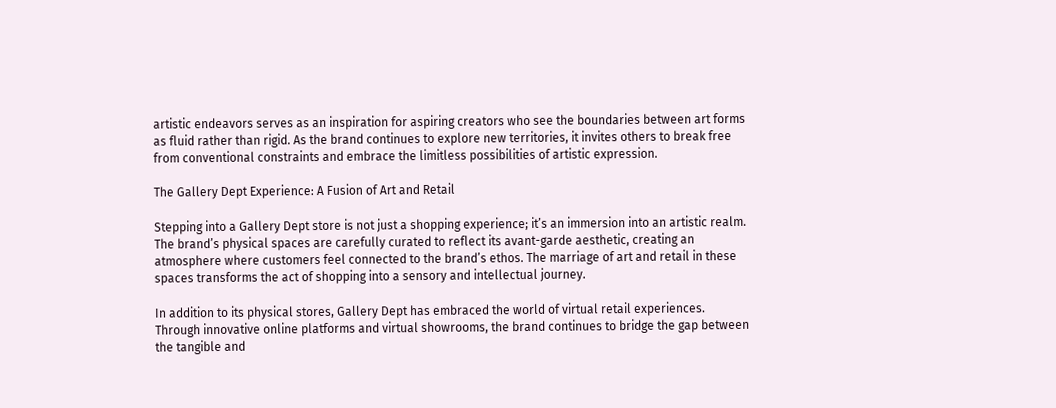artistic endeavors serves as an inspiration for aspiring creators who see the boundaries between art forms as fluid rather than rigid. As the brand continues to explore new territories, it invites others to break free from conventional constraints and embrace the limitless possibilities of artistic expression.

The Gallery Dept Experience: A Fusion of Art and Retail

Stepping into a Gallery Dept store is not just a shopping experience; it’s an immersion into an artistic realm. The brand’s physical spaces are carefully curated to reflect its avant-garde aesthetic, creating an atmosphere where customers feel connected to the brand’s ethos. The marriage of art and retail in these spaces transforms the act of shopping into a sensory and intellectual journey.

In addition to its physical stores, Gallery Dept has embraced the world of virtual retail experiences. Through innovative online platforms and virtual showrooms, the brand continues to bridge the gap between the tangible and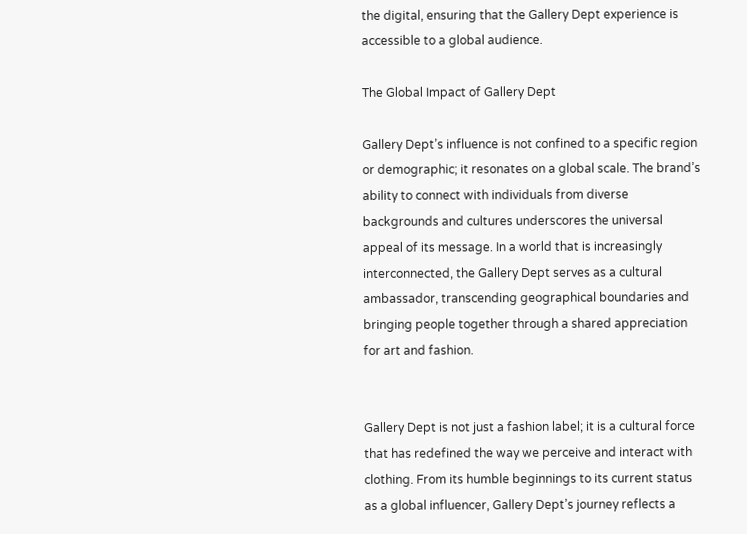the digital, ensuring that the Gallery Dept experience is accessible to a global audience.

The Global Impact of Gallery Dept

Gallery Dept’s influence is not confined to a specific region or demographic; it resonates on a global scale. The brand’s ability to connect with individuals from diverse backgrounds and cultures underscores the universal appeal of its message. In a world that is increasingly interconnected, the Gallery Dept serves as a cultural ambassador, transcending geographical boundaries and bringing people together through a shared appreciation for art and fashion.


Gallery Dept is not just a fashion label; it is a cultural force that has redefined the way we perceive and interact with clothing. From its humble beginnings to its current status as a global influencer, Gallery Dept’s journey reflects a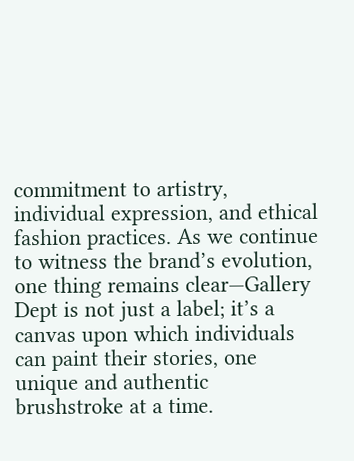commitment to artistry, individual expression, and ethical fashion practices. As we continue to witness the brand’s evolution, one thing remains clear—Gallery Dept is not just a label; it’s a canvas upon which individuals can paint their stories, one unique and authentic brushstroke at a time.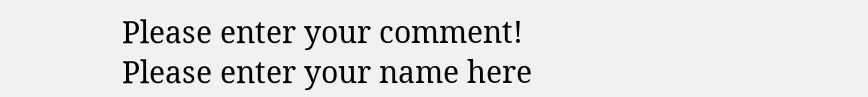Please enter your comment!
Please enter your name here